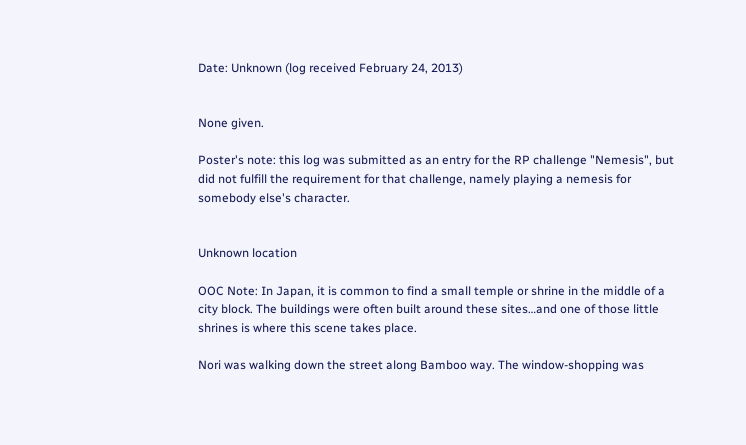Date: Unknown (log received February 24, 2013)


None given.

Poster's note: this log was submitted as an entry for the RP challenge "Nemesis", but did not fulfill the requirement for that challenge, namely playing a nemesis for somebody else's character.


Unknown location

OOC Note: In Japan, it is common to find a small temple or shrine in the middle of a city block. The buildings were often built around these sites…and one of those little shrines is where this scene takes place.

Nori was walking down the street along Bamboo way. The window-shopping was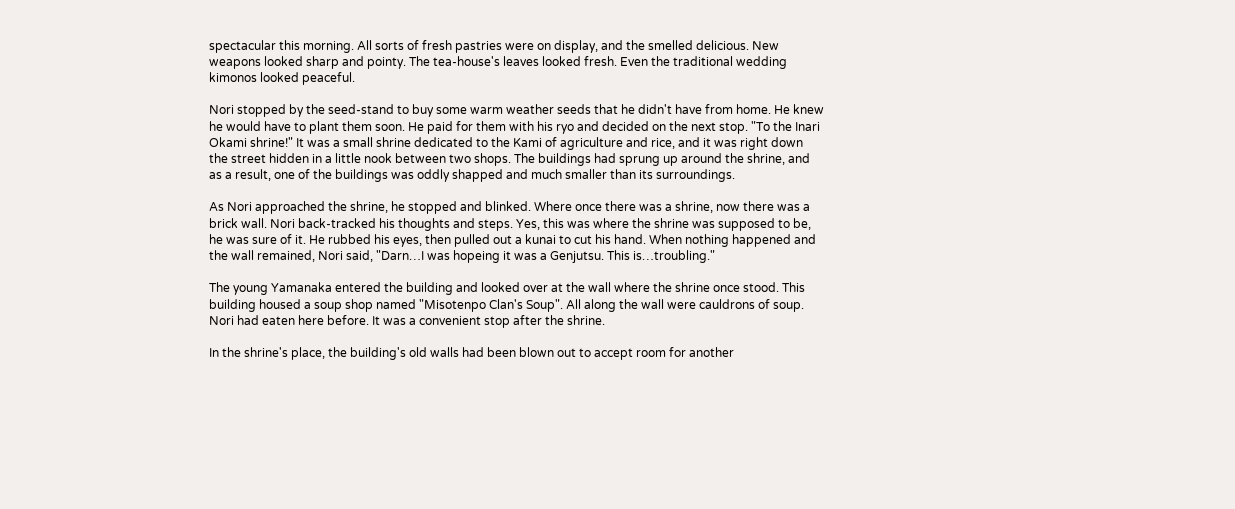spectacular this morning. All sorts of fresh pastries were on display, and the smelled delicious. New weapons looked sharp and pointy. The tea-house's leaves looked fresh. Even the traditional wedding kimonos looked peaceful.

Nori stopped by the seed-stand to buy some warm weather seeds that he didn't have from home. He knew he would have to plant them soon. He paid for them with his ryo and decided on the next stop. "To the Inari Okami shrine!" It was a small shrine dedicated to the Kami of agriculture and rice, and it was right down the street hidden in a little nook between two shops. The buildings had sprung up around the shrine, and as a result, one of the buildings was oddly shapped and much smaller than its surroundings.

As Nori approached the shrine, he stopped and blinked. Where once there was a shrine, now there was a brick wall. Nori back-tracked his thoughts and steps. Yes, this was where the shrine was supposed to be, he was sure of it. He rubbed his eyes, then pulled out a kunai to cut his hand. When nothing happened and the wall remained, Nori said, "Darn…I was hopeing it was a Genjutsu. This is…troubling."

The young Yamanaka entered the building and looked over at the wall where the shrine once stood. This building housed a soup shop named "Misotenpo Clan's Soup". All along the wall were cauldrons of soup. Nori had eaten here before. It was a convenient stop after the shrine.

In the shrine's place, the building's old walls had been blown out to accept room for another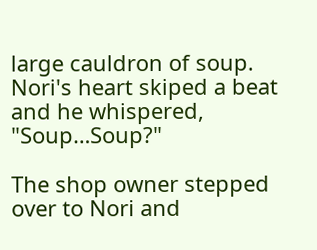large cauldron of soup. Nori's heart skiped a beat and he whispered, "Soup…Soup?"

The shop owner stepped over to Nori and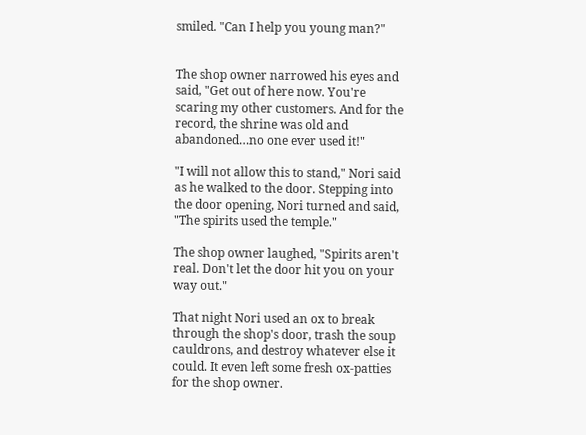smiled. "Can I help you young man?"


The shop owner narrowed his eyes and said, "Get out of here now. You're scaring my other customers. And for the record, the shrine was old and abandoned…no one ever used it!"

"I will not allow this to stand," Nori said as he walked to the door. Stepping into the door opening, Nori turned and said, "The spirits used the temple."

The shop owner laughed, "Spirits aren't real. Don't let the door hit you on your way out."

That night Nori used an ox to break through the shop's door, trash the soup cauldrons, and destroy whatever else it could. It even left some fresh ox-patties for the shop owner.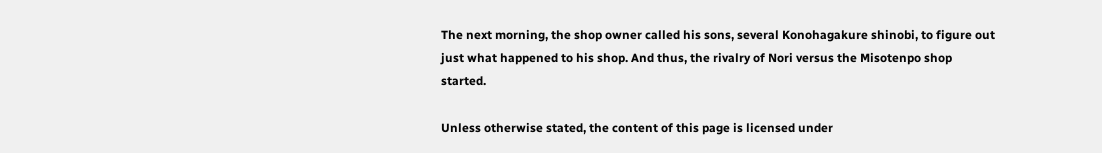The next morning, the shop owner called his sons, several Konohagakure shinobi, to figure out just what happened to his shop. And thus, the rivalry of Nori versus the Misotenpo shop started.

Unless otherwise stated, the content of this page is licensed under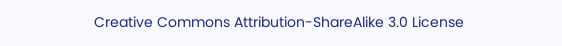Creative Commons Attribution-ShareAlike 3.0 License